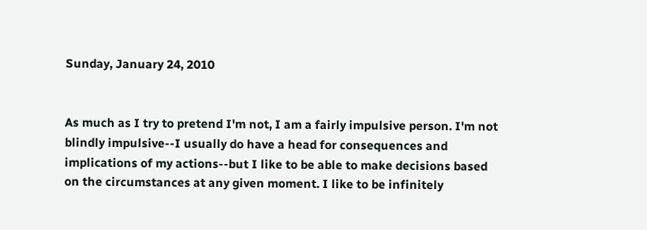Sunday, January 24, 2010


As much as I try to pretend I'm not, I am a fairly impulsive person. I'm not blindly impulsive--I usually do have a head for consequences and implications of my actions--but I like to be able to make decisions based on the circumstances at any given moment. I like to be infinitely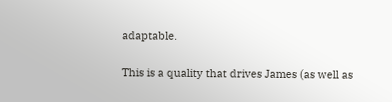adaptable.

This is a quality that drives James (as well as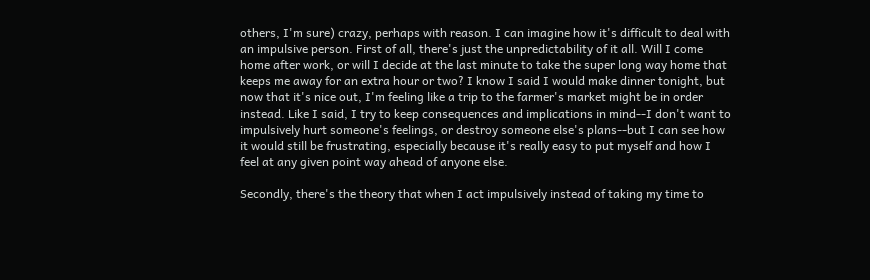others, I'm sure) crazy, perhaps with reason. I can imagine how it's difficult to deal with an impulsive person. First of all, there's just the unpredictability of it all. Will I come home after work, or will I decide at the last minute to take the super long way home that keeps me away for an extra hour or two? I know I said I would make dinner tonight, but now that it's nice out, I'm feeling like a trip to the farmer's market might be in order instead. Like I said, I try to keep consequences and implications in mind--I don't want to impulsively hurt someone's feelings, or destroy someone else's plans--but I can see how it would still be frustrating, especially because it's really easy to put myself and how I feel at any given point way ahead of anyone else.

Secondly, there's the theory that when I act impulsively instead of taking my time to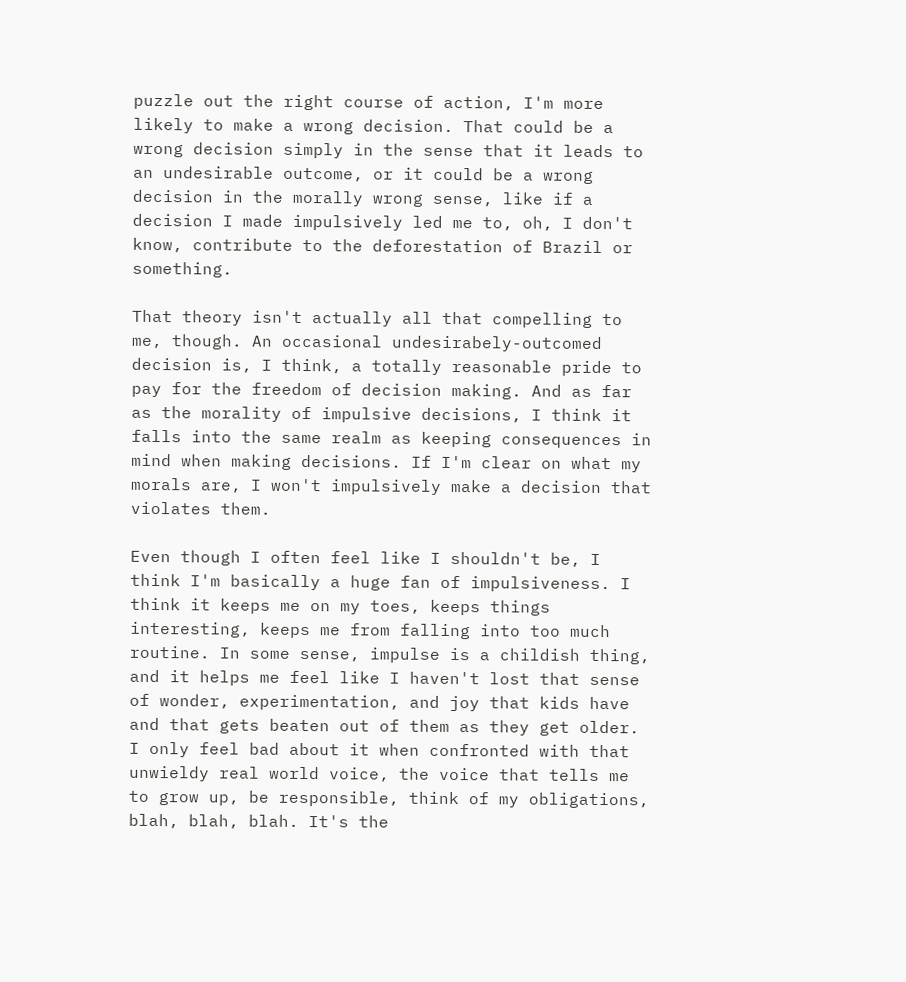puzzle out the right course of action, I'm more likely to make a wrong decision. That could be a wrong decision simply in the sense that it leads to an undesirable outcome, or it could be a wrong decision in the morally wrong sense, like if a decision I made impulsively led me to, oh, I don't know, contribute to the deforestation of Brazil or something.

That theory isn't actually all that compelling to me, though. An occasional undesirabely-outcomed decision is, I think, a totally reasonable pride to pay for the freedom of decision making. And as far as the morality of impulsive decisions, I think it falls into the same realm as keeping consequences in mind when making decisions. If I'm clear on what my morals are, I won't impulsively make a decision that violates them.

Even though I often feel like I shouldn't be, I think I'm basically a huge fan of impulsiveness. I think it keeps me on my toes, keeps things interesting, keeps me from falling into too much routine. In some sense, impulse is a childish thing, and it helps me feel like I haven't lost that sense of wonder, experimentation, and joy that kids have and that gets beaten out of them as they get older. I only feel bad about it when confronted with that unwieldy real world voice, the voice that tells me to grow up, be responsible, think of my obligations, blah, blah, blah. It's the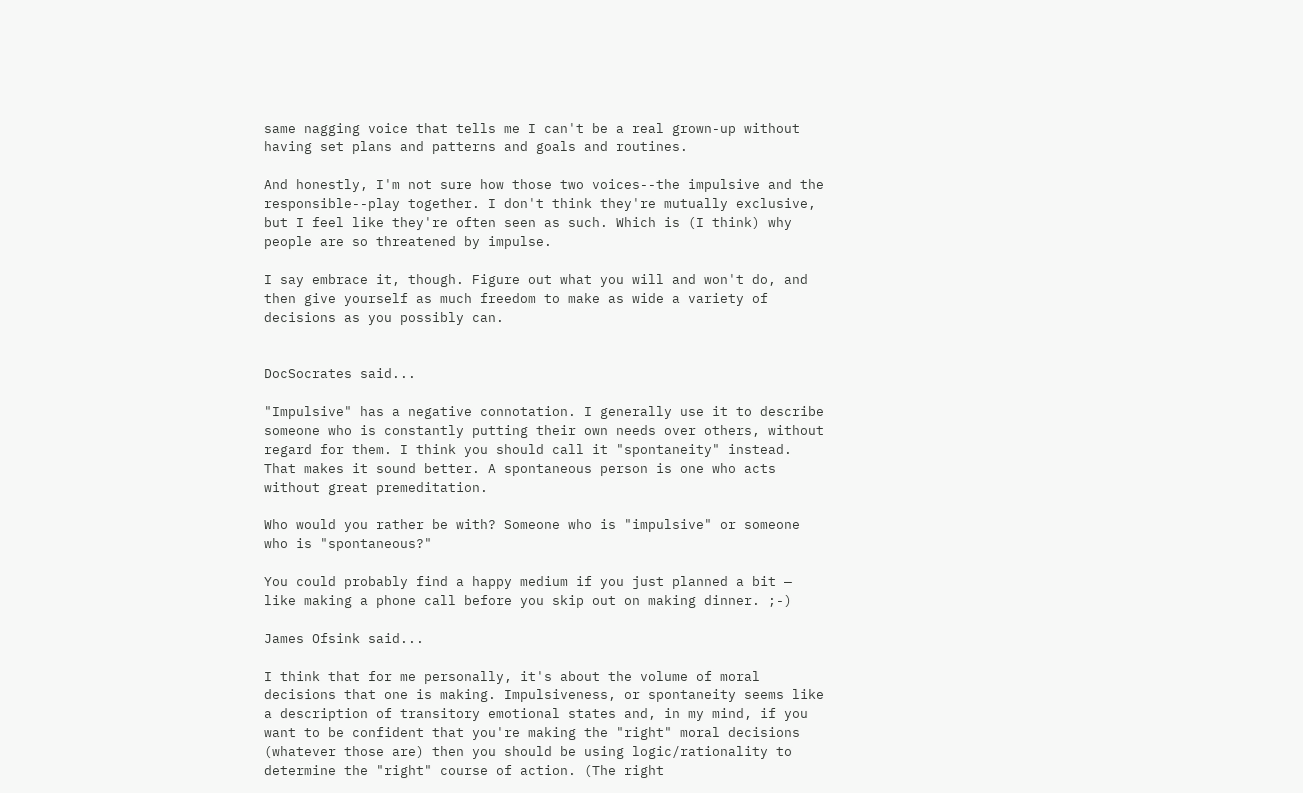same nagging voice that tells me I can't be a real grown-up without having set plans and patterns and goals and routines.

And honestly, I'm not sure how those two voices--the impulsive and the responsible--play together. I don't think they're mutually exclusive, but I feel like they're often seen as such. Which is (I think) why people are so threatened by impulse.

I say embrace it, though. Figure out what you will and won't do, and then give yourself as much freedom to make as wide a variety of decisions as you possibly can.


DocSocrates said...

"Impulsive" has a negative connotation. I generally use it to describe someone who is constantly putting their own needs over others, without regard for them. I think you should call it "spontaneity" instead. That makes it sound better. A spontaneous person is one who acts without great premeditation.

Who would you rather be with? Someone who is "impulsive" or someone who is "spontaneous?"

You could probably find a happy medium if you just planned a bit — like making a phone call before you skip out on making dinner. ;-)

James Ofsink said...

I think that for me personally, it's about the volume of moral decisions that one is making. Impulsiveness, or spontaneity seems like a description of transitory emotional states and, in my mind, if you want to be confident that you're making the "right" moral decisions (whatever those are) then you should be using logic/rationality to determine the "right" course of action. (The right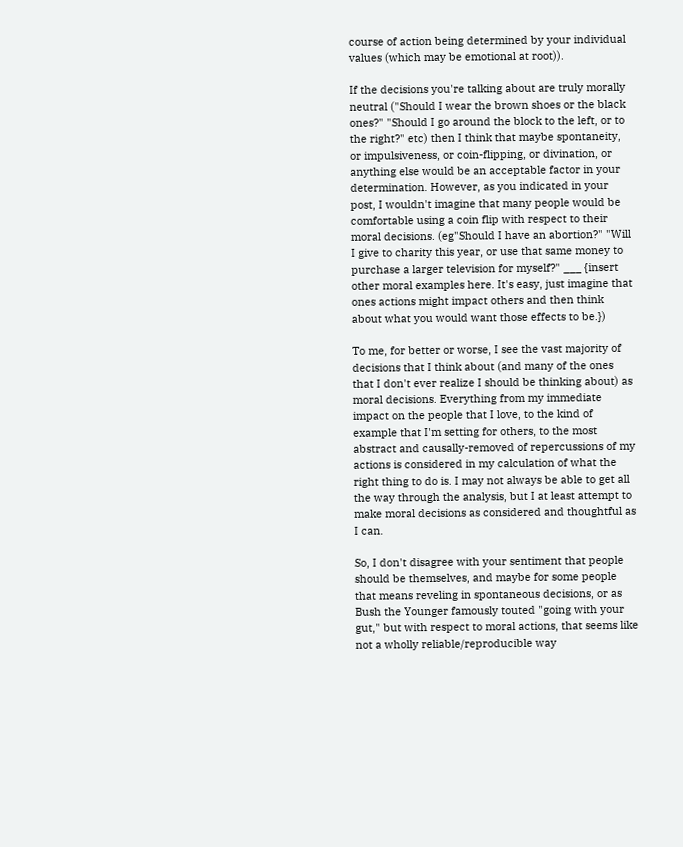course of action being determined by your individual values (which may be emotional at root)).

If the decisions you're talking about are truly morally neutral ("Should I wear the brown shoes or the black ones?" "Should I go around the block to the left, or to the right?" etc) then I think that maybe spontaneity, or impulsiveness, or coin-flipping, or divination, or anything else would be an acceptable factor in your determination. However, as you indicated in your post, I wouldn't imagine that many people would be comfortable using a coin flip with respect to their moral decisions. (eg"Should I have an abortion?" "Will I give to charity this year, or use that same money to purchase a larger television for myself?" ___ {insert other moral examples here. It's easy, just imagine that ones actions might impact others and then think about what you would want those effects to be.})

To me, for better or worse, I see the vast majority of decisions that I think about (and many of the ones that I don't ever realize I should be thinking about) as moral decisions. Everything from my immediate impact on the people that I love, to the kind of example that I'm setting for others, to the most abstract and causally-removed of repercussions of my actions is considered in my calculation of what the right thing to do is. I may not always be able to get all the way through the analysis, but I at least attempt to make moral decisions as considered and thoughtful as I can.

So, I don't disagree with your sentiment that people should be themselves, and maybe for some people that means reveling in spontaneous decisions, or as Bush the Younger famously touted "going with your gut," but with respect to moral actions, that seems like not a wholly reliable/reproducible way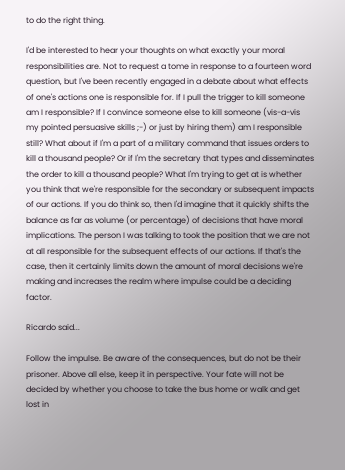to do the right thing.

I'd be interested to hear your thoughts on what exactly your moral responsibilities are. Not to request a tome in response to a fourteen word question, but I've been recently engaged in a debate about what effects of one's actions one is responsible for. If I pull the trigger to kill someone am I responsible? If I convince someone else to kill someone (vis-a-vis my pointed persuasive skills ;-) or just by hiring them) am I responsible still? What about if I'm a part of a military command that issues orders to kill a thousand people? Or if I'm the secretary that types and disseminates the order to kill a thousand people? What I'm trying to get at is whether you think that we're responsible for the secondary or subsequent impacts of our actions. If you do think so, then I'd imagine that it quickly shifts the balance as far as volume (or percentage) of decisions that have moral implications. The person I was talking to took the position that we are not at all responsible for the subsequent effects of our actions. If that's the case, then it certainly limits down the amount of moral decisions we're making and increases the realm where impulse could be a deciding factor.

Ricardo said...

Follow the impulse. Be aware of the consequences, but do not be their prisoner. Above all else, keep it in perspective. Your fate will not be decided by whether you choose to take the bus home or walk and get lost in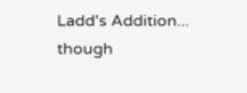Ladd's Addition... though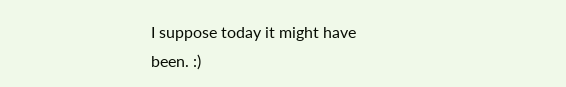I suppose today it might have been. :)